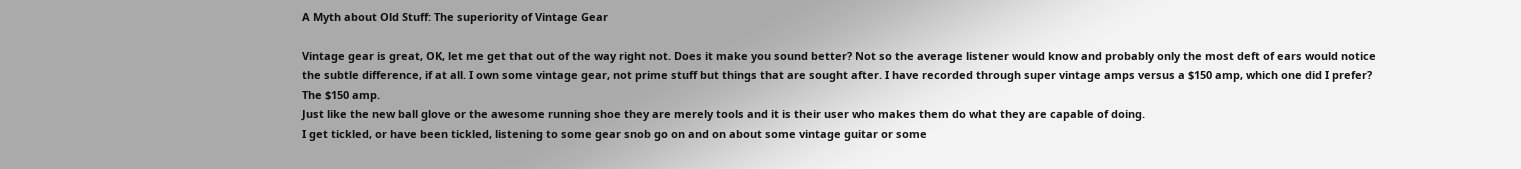A Myth about Old Stuff: The superiority of Vintage Gear

Vintage gear is great, OK, let me get that out of the way right not. Does it make you sound better? Not so the average listener would know and probably only the most deft of ears would notice the subtle difference, if at all. I own some vintage gear, not prime stuff but things that are sought after. I have recorded through super vintage amps versus a $150 amp, which one did I prefer? The $150 amp.
Just like the new ball glove or the awesome running shoe they are merely tools and it is their user who makes them do what they are capable of doing.
I get tickled, or have been tickled, listening to some gear snob go on and on about some vintage guitar or some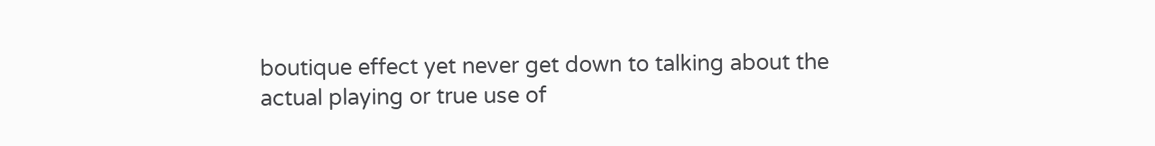boutique effect yet never get down to talking about the actual playing or true use of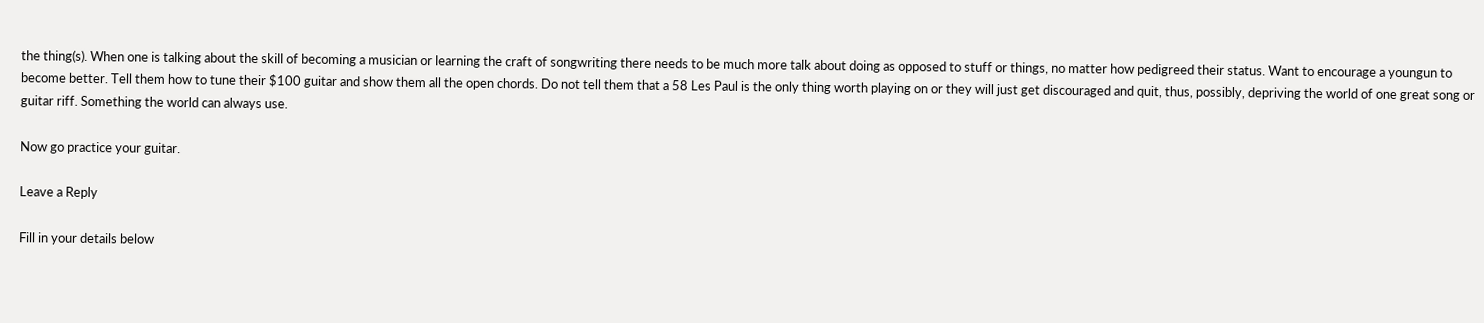the thing(s). When one is talking about the skill of becoming a musician or learning the craft of songwriting there needs to be much more talk about doing as opposed to stuff or things, no matter how pedigreed their status. Want to encourage a youngun to become better. Tell them how to tune their $100 guitar and show them all the open chords. Do not tell them that a 58 Les Paul is the only thing worth playing on or they will just get discouraged and quit, thus, possibly, depriving the world of one great song or guitar riff. Something the world can always use.

Now go practice your guitar.

Leave a Reply

Fill in your details below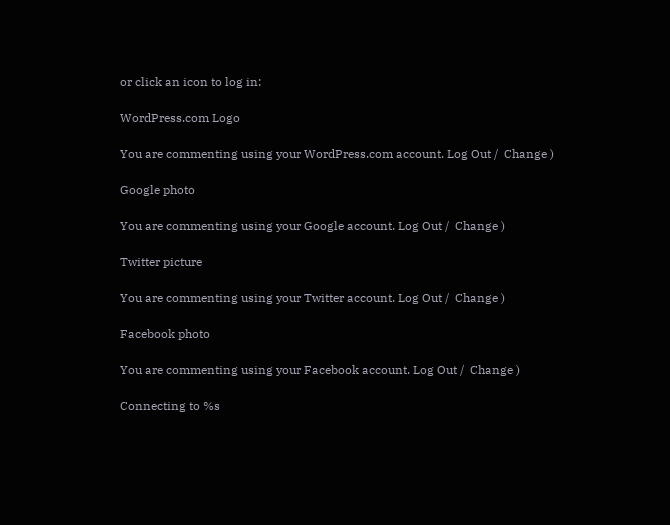or click an icon to log in:

WordPress.com Logo

You are commenting using your WordPress.com account. Log Out /  Change )

Google photo

You are commenting using your Google account. Log Out /  Change )

Twitter picture

You are commenting using your Twitter account. Log Out /  Change )

Facebook photo

You are commenting using your Facebook account. Log Out /  Change )

Connecting to %s